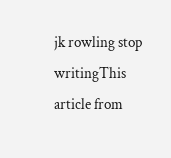jk rowling stop writingThis article from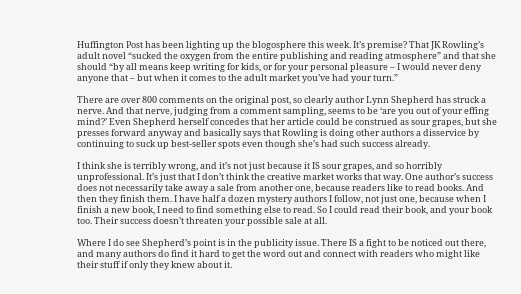Huffington Post has been lighting up the blogosphere this week. It’s premise? That JK Rowling’s adult novel “sucked the oxygen from the entire publishing and reading atmosphere” and that she should “by all means keep writing for kids, or for your personal pleasure – I would never deny anyone that – but when it comes to the adult market you’ve had your turn.”

There are over 800 comments on the original post, so clearly author Lynn Shepherd has struck a nerve. And that nerve, judging from a comment sampling, seems to be ‘are you out of your effing mind?’ Even Shepherd herself concedes that her article could be construed as sour grapes, but she presses forward anyway and basically says that Rowling is doing other authors a disservice by continuing to suck up best-seller spots even though she’s had such success already.

I think she is terribly wrong, and it’s not just because it IS sour grapes, and so horribly unprofessional. It’s just that I don’t think the creative market works that way. One author’s success does not necessarily take away a sale from another one, because readers like to read books. And then they finish them. I have half a dozen mystery authors I follow, not just one, because when I finish a new book, I need to find something else to read. So I could read their book, and your book too. Their success doesn’t threaten your possible sale at all.

Where I do see Shepherd’s point is in the publicity issue. There IS a fight to be noticed out there, and many authors do find it hard to get the word out and connect with readers who might like their stuff if only they knew about it.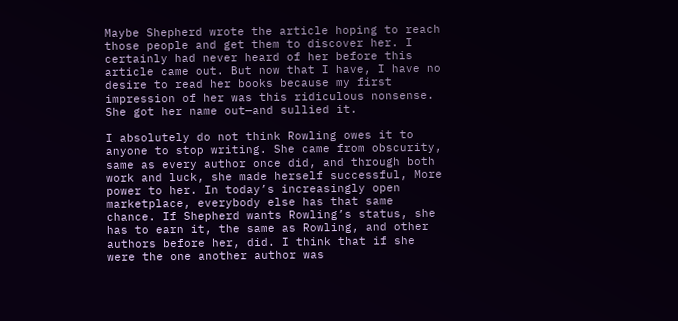Maybe Shepherd wrote the article hoping to reach those people and get them to discover her. I certainly had never heard of her before this article came out. But now that I have, I have no desire to read her books because my first impression of her was this ridiculous nonsense. She got her name out—and sullied it.

I absolutely do not think Rowling owes it to anyone to stop writing. She came from obscurity, same as every author once did, and through both work and luck, she made herself successful, More power to her. In today’s increasingly open marketplace, everybody else has that same chance. If Shepherd wants Rowling’s status, she has to earn it, the same as Rowling, and other authors before her, did. I think that if she were the one another author was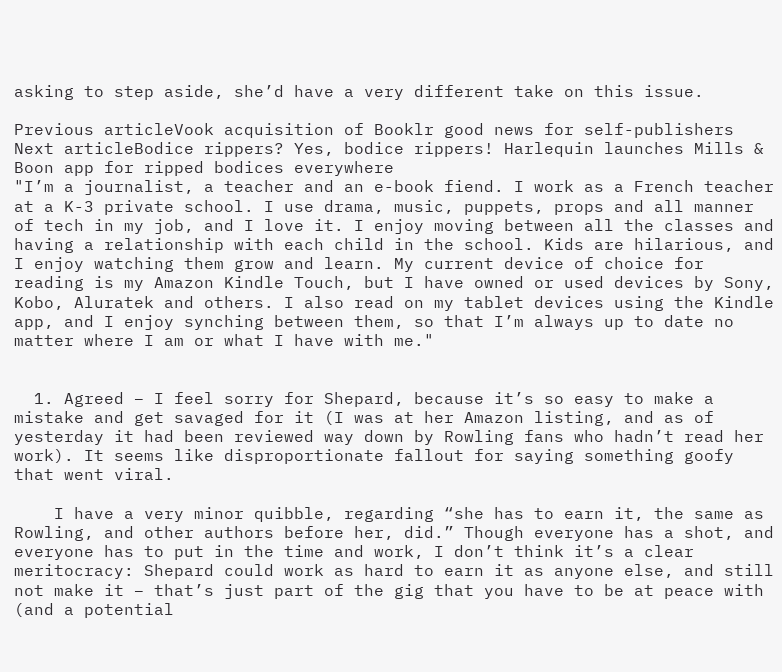asking to step aside, she’d have a very different take on this issue.

Previous articleVook acquisition of Booklr good news for self-publishers
Next articleBodice rippers? Yes, bodice rippers! Harlequin launches Mills & Boon app for ripped bodices everywhere
"I’m a journalist, a teacher and an e-book fiend. I work as a French teacher at a K-3 private school. I use drama, music, puppets, props and all manner of tech in my job, and I love it. I enjoy moving between all the classes and having a relationship with each child in the school. Kids are hilarious, and I enjoy watching them grow and learn. My current device of choice for reading is my Amazon Kindle Touch, but I have owned or used devices by Sony, Kobo, Aluratek and others. I also read on my tablet devices using the Kindle app, and I enjoy synching between them, so that I’m always up to date no matter where I am or what I have with me."


  1. Agreed – I feel sorry for Shepard, because it’s so easy to make a mistake and get savaged for it (I was at her Amazon listing, and as of yesterday it had been reviewed way down by Rowling fans who hadn’t read her work). It seems like disproportionate fallout for saying something goofy that went viral.

    I have a very minor quibble, regarding “she has to earn it, the same as Rowling, and other authors before her, did.” Though everyone has a shot, and everyone has to put in the time and work, I don’t think it’s a clear meritocracy: Shepard could work as hard to earn it as anyone else, and still not make it – that’s just part of the gig that you have to be at peace with (and a potential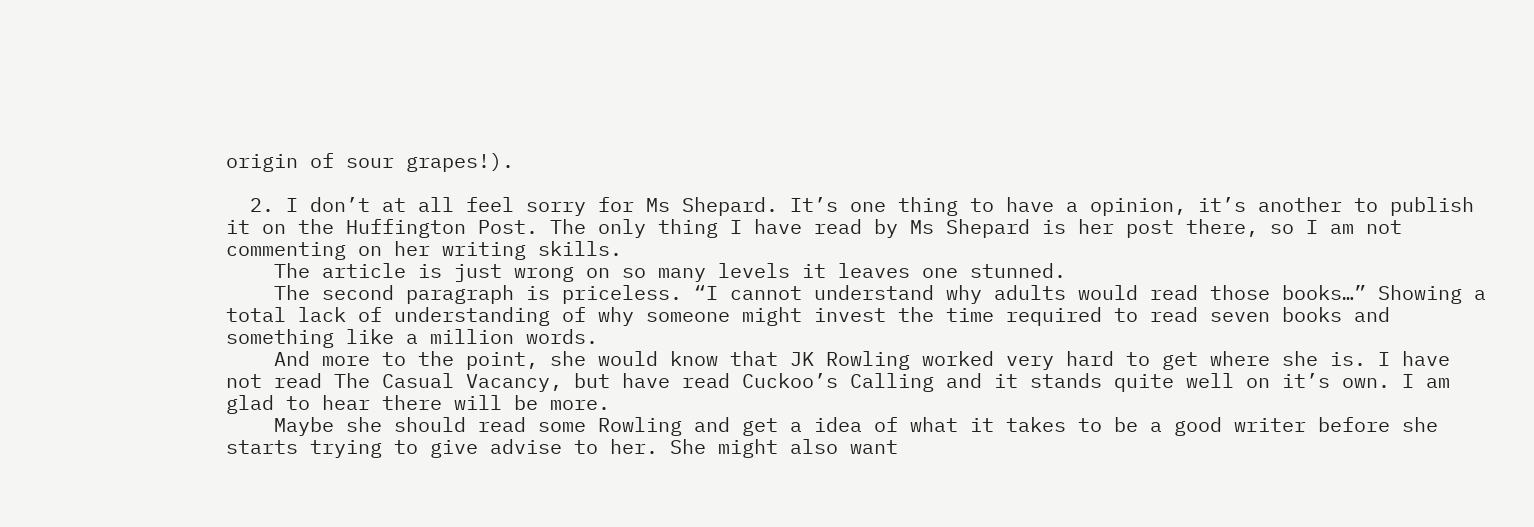origin of sour grapes!).

  2. I don’t at all feel sorry for Ms Shepard. It’s one thing to have a opinion, it’s another to publish it on the Huffington Post. The only thing I have read by Ms Shepard is her post there, so I am not commenting on her writing skills.
    The article is just wrong on so many levels it leaves one stunned.
    The second paragraph is priceless. “I cannot understand why adults would read those books…” Showing a total lack of understanding of why someone might invest the time required to read seven books and something like a million words.
    And more to the point, she would know that JK Rowling worked very hard to get where she is. I have not read The Casual Vacancy, but have read Cuckoo’s Calling and it stands quite well on it’s own. I am glad to hear there will be more.
    Maybe she should read some Rowling and get a idea of what it takes to be a good writer before she starts trying to give advise to her. She might also want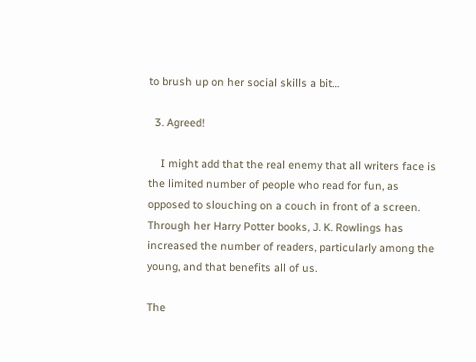to brush up on her social skills a bit…

  3. Agreed!

    I might add that the real enemy that all writers face is the limited number of people who read for fun, as opposed to slouching on a couch in front of a screen. Through her Harry Potter books, J. K. Rowlings has increased the number of readers, particularly among the young, and that benefits all of us.

The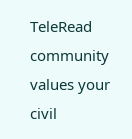TeleRead community values your civil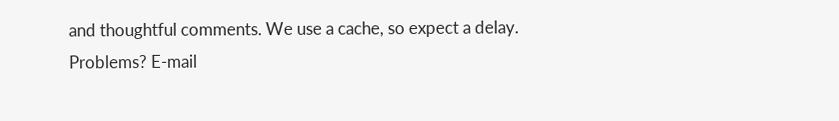and thoughtful comments. We use a cache, so expect a delay. Problems? E-mail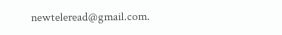newteleread@gmail.com.